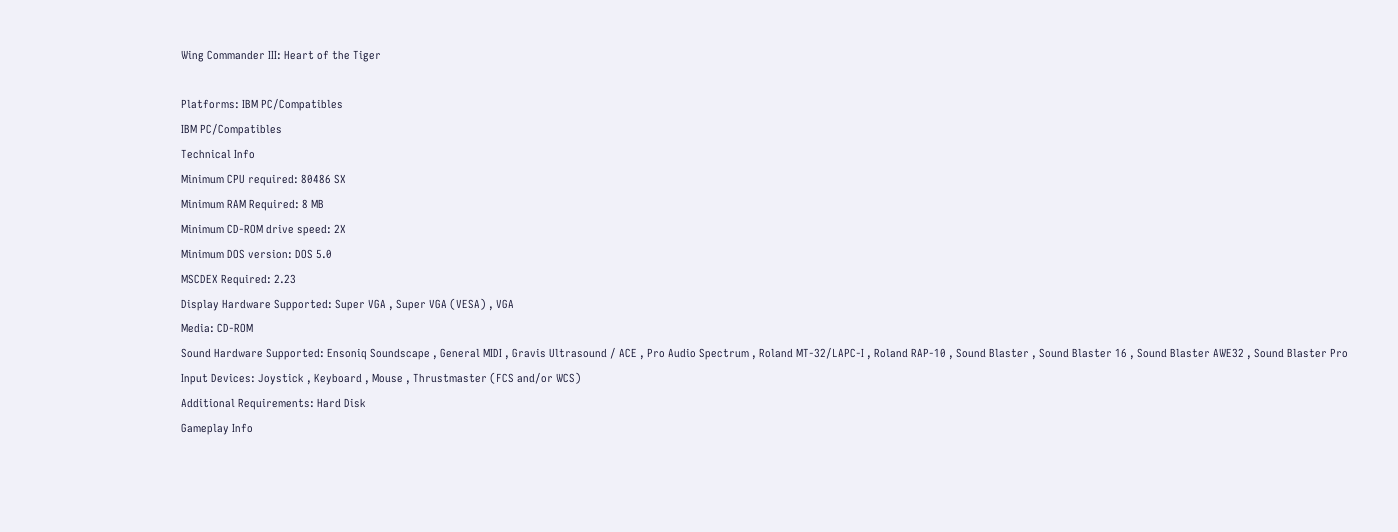Wing Commander III: Heart of the Tiger

Platforms: IBM PC/Compatibles
IBM PC/Compatibles
Technical Info
Minimum CPU required: 80486 SX
Minimum RAM Required: 8 MB
Minimum CD-ROM drive speed: 2X
Minimum DOS version: DOS 5.0
MSCDEX Required: 2.23
Display Hardware Supported: Super VGA , Super VGA (VESA) , VGA
Media: CD-ROM
Sound Hardware Supported: Ensoniq Soundscape , General MIDI , Gravis Ultrasound / ACE , Pro Audio Spectrum , Roland MT-32/LAPC-I , Roland RAP-10 , Sound Blaster , Sound Blaster 16 , Sound Blaster AWE32 , Sound Blaster Pro
Input Devices: Joystick , Keyboard , Mouse , Thrustmaster (FCS and/or WCS)
Additional Requirements: Hard Disk
Gameplay Info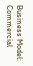Business Model: Commercial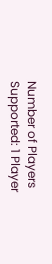Number of Players Supported: 1 Player